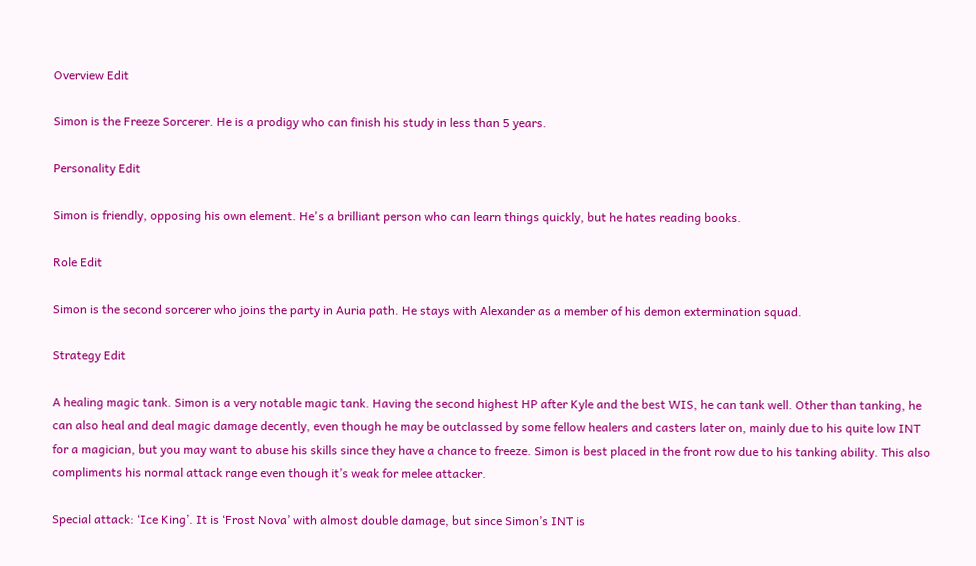Overview Edit

Simon is the Freeze Sorcerer. He is a prodigy who can finish his study in less than 5 years.

Personality Edit

Simon is friendly, opposing his own element. He's a brilliant person who can learn things quickly, but he hates reading books.

Role Edit

Simon is the second sorcerer who joins the party in Auria path. He stays with Alexander as a member of his demon extermination squad.

Strategy Edit

A healing magic tank. Simon is a very notable magic tank. Having the second highest HP after Kyle and the best WIS, he can tank well. Other than tanking, he can also heal and deal magic damage decently, even though he may be outclassed by some fellow healers and casters later on, mainly due to his quite low INT for a magician, but you may want to abuse his skills since they have a chance to freeze. Simon is best placed in the front row due to his tanking ability. This also compliments his normal attack range even though it’s weak for melee attacker.

Special attack: ‘Ice King’. It is ‘Frost Nova’ with almost double damage, but since Simon’s INT is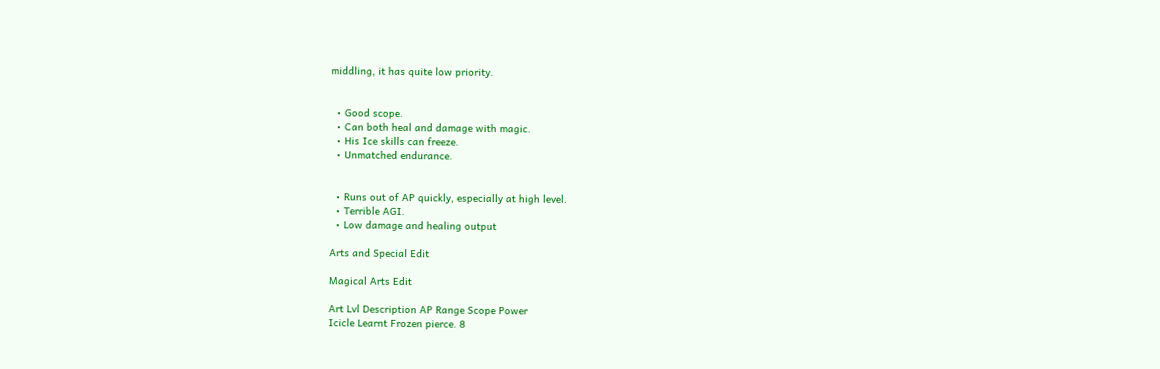middling, it has quite low priority.


  • Good scope.
  • Can both heal and damage with magic.
  • His Ice skills can freeze.
  • Unmatched endurance.


  • Runs out of AP quickly, especially at high level.
  • Terrible AGI.
  • Low damage and healing output

Arts and Special Edit

Magical Arts Edit

Art Lvl Description AP Range Scope Power
Icicle Learnt Frozen pierce. 8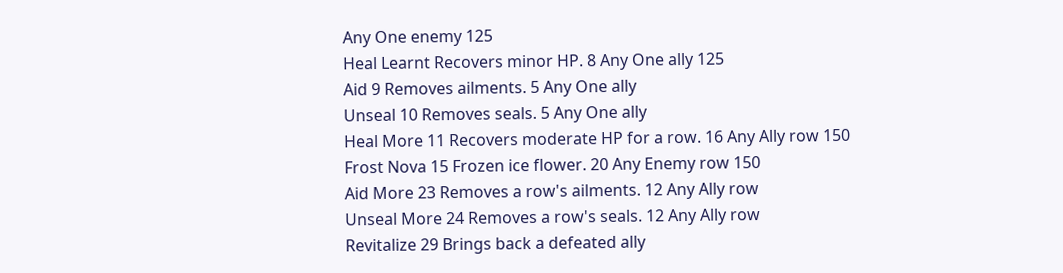Any One enemy 125
Heal Learnt Recovers minor HP. 8 Any One ally 125
Aid 9 Removes ailments. 5 Any One ally
Unseal 10 Removes seals. 5 Any One ally
Heal More 11 Recovers moderate HP for a row. 16 Any Ally row 150
Frost Nova 15 Frozen ice flower. 20 Any Enemy row 150
Aid More 23 Removes a row's ailments. 12 Any Ally row
Unseal More 24 Removes a row's seals. 12 Any Ally row
Revitalize 29 Brings back a defeated ally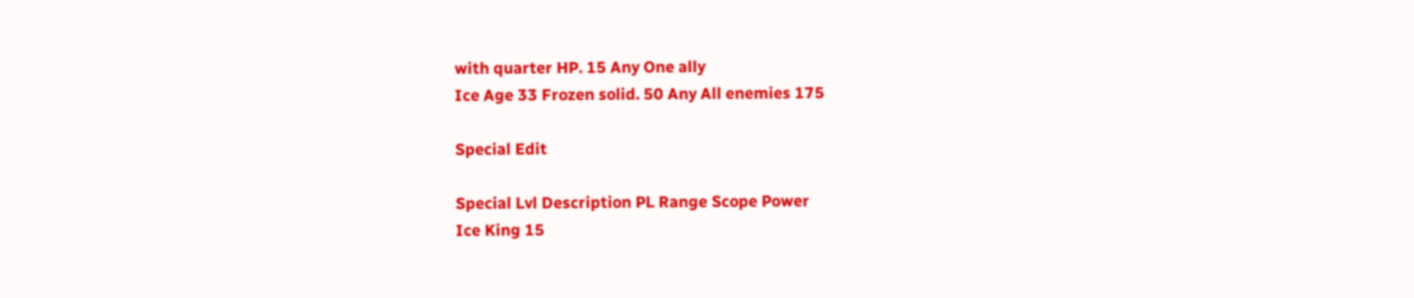with quarter HP. 15 Any One ally
Ice Age 33 Frozen solid. 50 Any All enemies 175

Special Edit

Special Lvl Description PL Range Scope Power
Ice King 15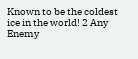Known to be the coldest ice in the world! 2 Any Enemy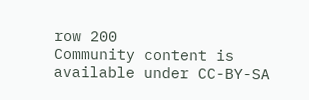row 200
Community content is available under CC-BY-SA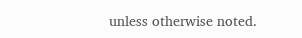unless otherwise noted.